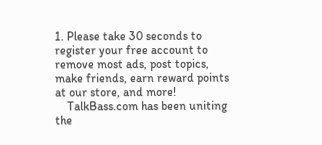1. Please take 30 seconds to register your free account to remove most ads, post topics, make friends, earn reward points at our store, and more!
    TalkBass.com has been uniting the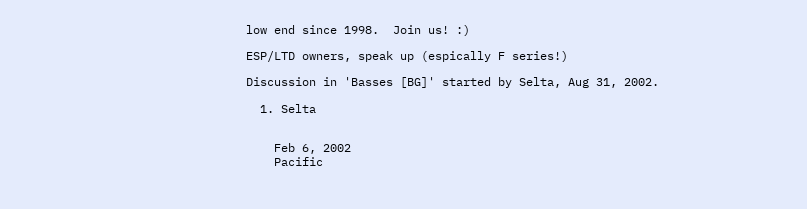low end since 1998.  Join us! :)

ESP/LTD owners, speak up (espically F series!)

Discussion in 'Basses [BG]' started by Selta, Aug 31, 2002.

  1. Selta


    Feb 6, 2002
    Pacific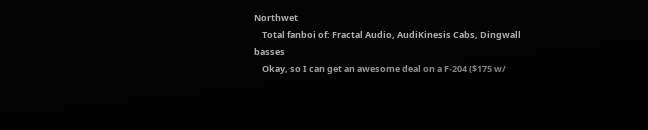Northwet
    Total fanboi of: Fractal Audio, AudiKinesis Cabs, Dingwall basses
    Okay, so I can get an awesome deal on a F-204 ($175 w/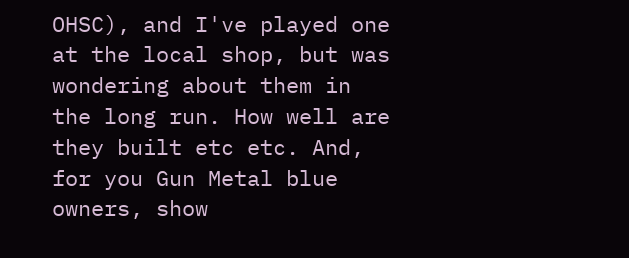OHSC), and I've played one at the local shop, but was wondering about them in the long run. How well are they built etc etc. And, for you Gun Metal blue owners, show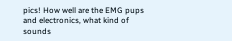pics! How well are the EMG pups and electronics, what kind of sounds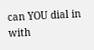can YOU dial in with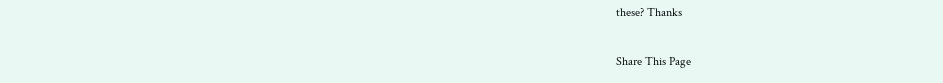these? Thanks

Share This Page